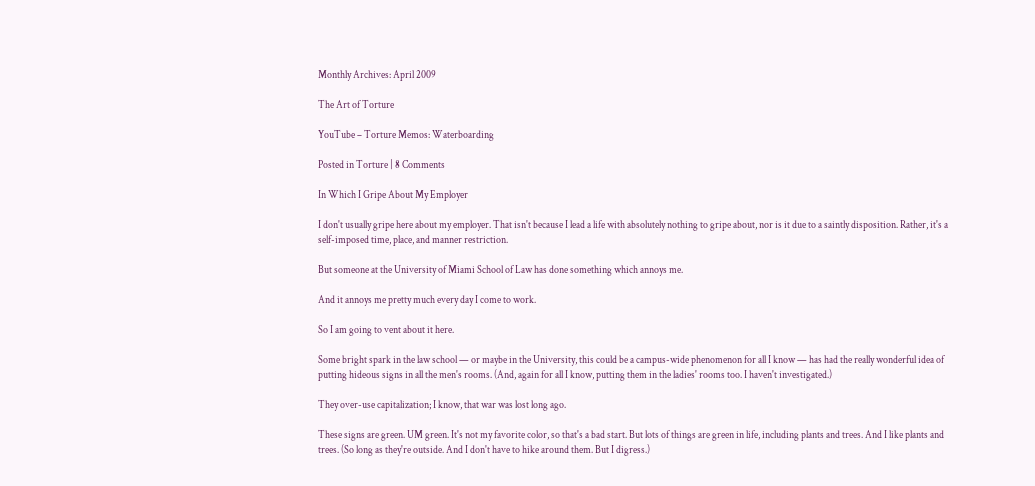Monthly Archives: April 2009

The Art of Torture

YouTube – Torture Memos: Waterboarding

Posted in Torture | 8 Comments

In Which I Gripe About My Employer

I don't usually gripe here about my employer. That isn't because I lead a life with absolutely nothing to gripe about, nor is it due to a saintly disposition. Rather, it's a self-imposed time, place, and manner restriction.

But someone at the University of Miami School of Law has done something which annoys me.

And it annoys me pretty much every day I come to work.

So I am going to vent about it here.

Some bright spark in the law school — or maybe in the University, this could be a campus-wide phenomenon for all I know — has had the really wonderful idea of putting hideous signs in all the men's rooms. (And, again for all I know, putting them in the ladies' rooms too. I haven't investigated.)

They over-use capitalization; I know, that war was lost long ago.

These signs are green. UM green. It's not my favorite color, so that's a bad start. But lots of things are green in life, including plants and trees. And I like plants and trees. (So long as they're outside. And I don't have to hike around them. But I digress.)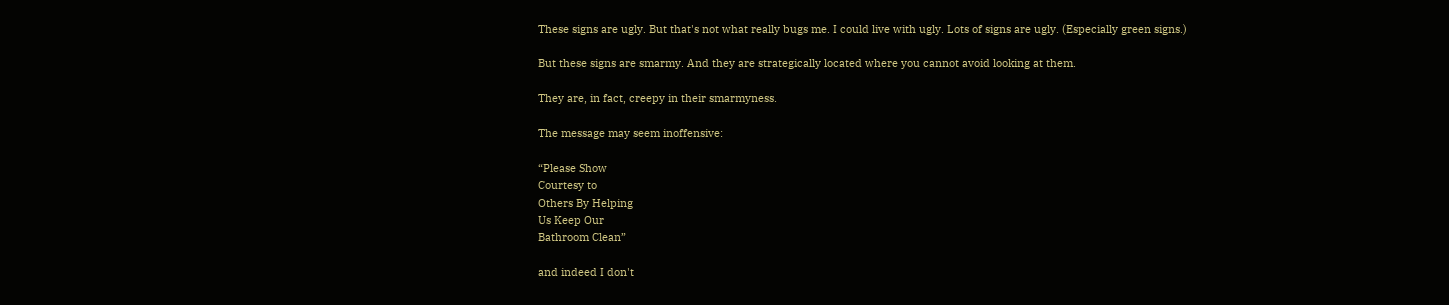These signs are ugly. But that's not what really bugs me. I could live with ugly. Lots of signs are ugly. (Especially green signs.)

But these signs are smarmy. And they are strategically located where you cannot avoid looking at them.

They are, in fact, creepy in their smarmyness.

The message may seem inoffensive:

“Please Show
Courtesy to
Others By Helping
Us Keep Our
Bathroom Clean”

and indeed I don't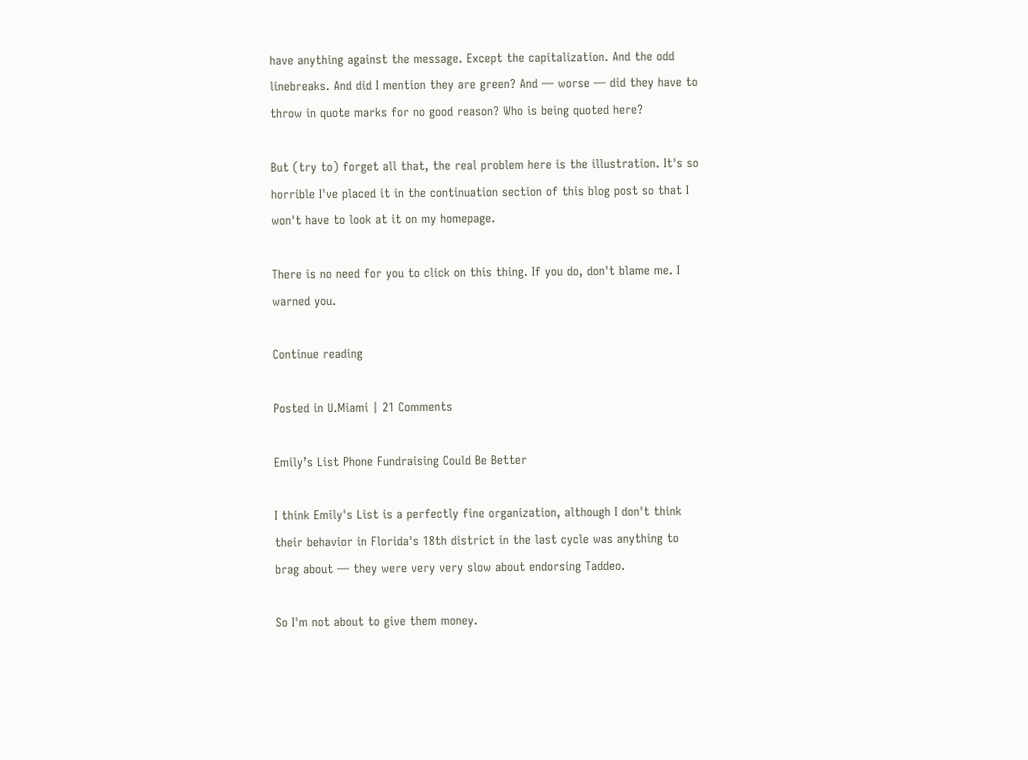have anything against the message. Except the capitalization. And the odd linebreaks. And did I mention they are green? And — worse — did they have to throw in quote marks for no good reason? Who is being quoted here?

But (try to) forget all that, the real problem here is the illustration. It's so horrible I've placed it in the continuation section of this blog post so that I won't have to look at it on my homepage.

There is no need for you to click on this thing. If you do, don't blame me. I warned you.

Continue reading

Posted in U.Miami | 21 Comments

Emily’s List Phone Fundraising Could Be Better

I think Emily's List is a perfectly fine organization, although I don't think their behavior in Florida's 18th district in the last cycle was anything to brag about — they were very very slow about endorsing Taddeo.

So I'm not about to give them money.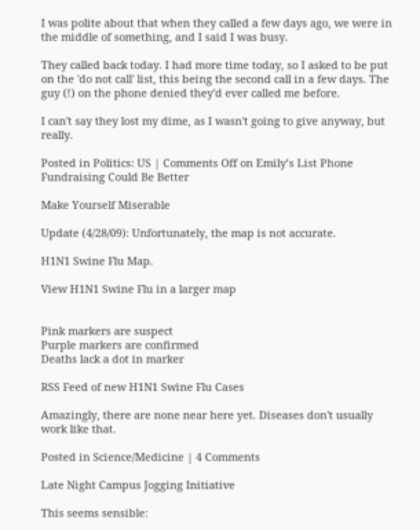I was polite about that when they called a few days ago, we were in the middle of something, and I said I was busy.

They called back today. I had more time today, so I asked to be put on the 'do not call' list, this being the second call in a few days. The guy (!) on the phone denied they'd ever called me before.

I can't say they lost my dime, as I wasn't going to give anyway, but really.

Posted in Politics: US | Comments Off on Emily’s List Phone Fundraising Could Be Better

Make Yourself Miserable

Update (4/28/09): Unfortunately, the map is not accurate.

H1N1 Swine Flu Map.

View H1N1 Swine Flu in a larger map


Pink markers are suspect
Purple markers are confirmed
Deaths lack a dot in marker

RSS Feed of new H1N1 Swine Flu Cases

Amazingly, there are none near here yet. Diseases don't usually work like that.

Posted in Science/Medicine | 4 Comments

Late Night Campus Jogging Initiative

This seems sensible: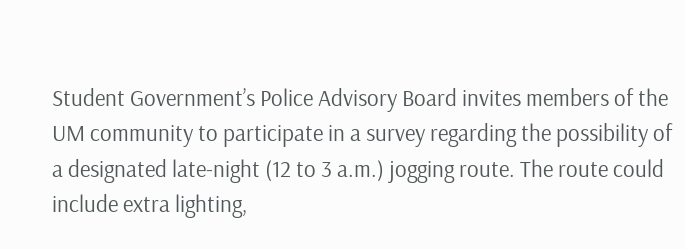Student Government’s Police Advisory Board invites members of the UM community to participate in a survey regarding the possibility of a designated late-night (12 to 3 a.m.) jogging route. The route could include extra lighting,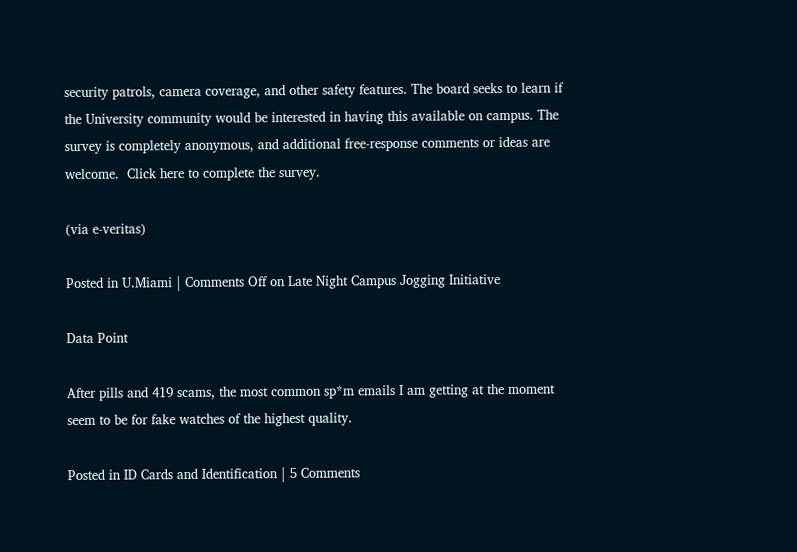security patrols, camera coverage, and other safety features. The board seeks to learn if the University community would be interested in having this available on campus. The survey is completely anonymous, and additional free-response comments or ideas are welcome.  Click here to complete the survey.

(via e-veritas)

Posted in U.Miami | Comments Off on Late Night Campus Jogging Initiative

Data Point

After pills and 419 scams, the most common sp*m emails I am getting at the moment seem to be for fake watches of the highest quality.

Posted in ID Cards and Identification | 5 Comments